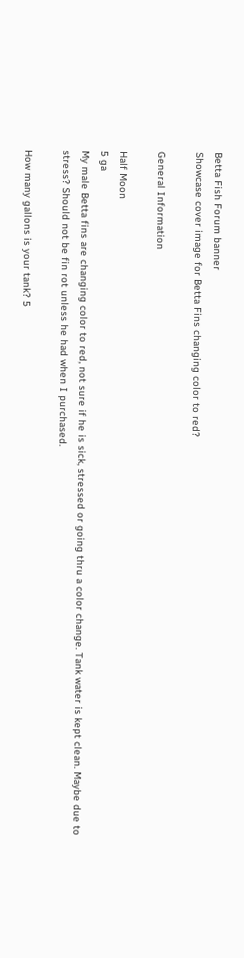Betta Fish Forum banner
Showcase cover image for Betta Fins changing color to red?

General Information

Half Moon
5 ga
My male Betta fins are changing color to red, not sure if he is sick, stressed or going thru a color change. Tank water is kept clean. Maybe due to stress? Should not be fin rot unless he had when I purchased.

How many gallons is your tank? 5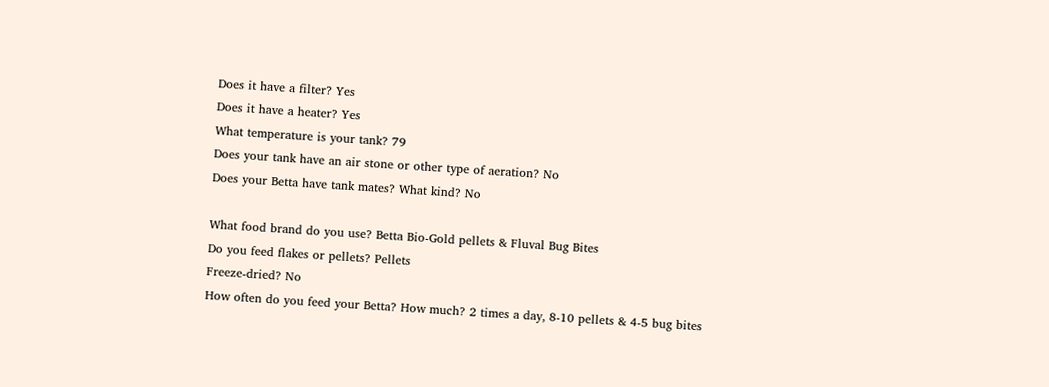Does it have a filter? Yes
Does it have a heater? Yes
What temperature is your tank? 79
Does your tank have an air stone or other type of aeration? No
Does your Betta have tank mates? What kind? No

What food brand do you use? Betta Bio-Gold pellets & Fluval Bug Bites
Do you feed flakes or pellets? Pellets
Freeze-dried? No
How often do you feed your Betta? How much? 2 times a day, 8-10 pellets & 4-5 bug bites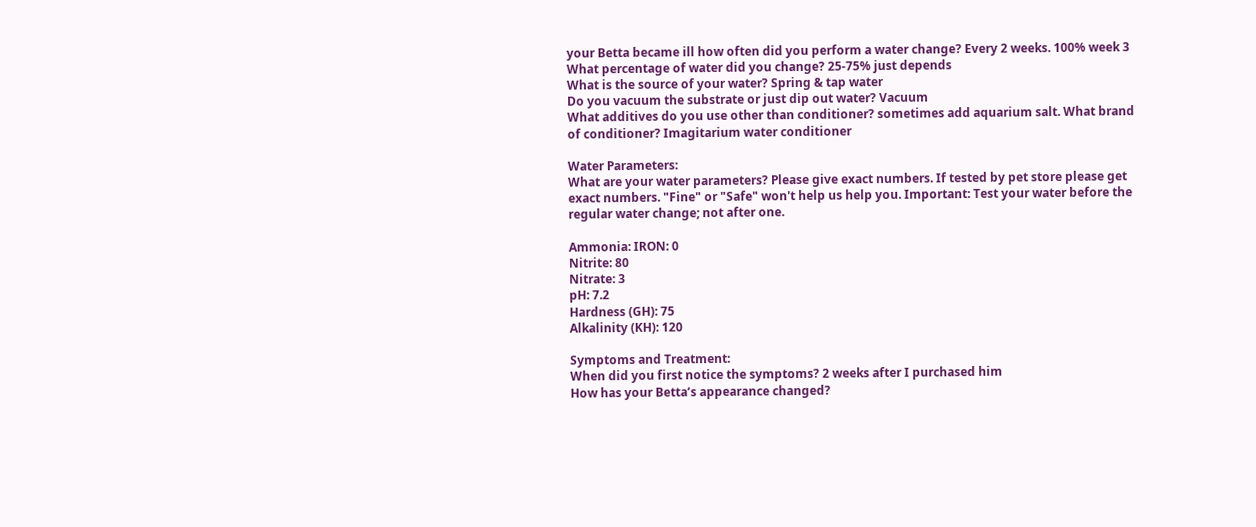your Betta became ill how often did you perform a water change? Every 2 weeks. 100% week 3
What percentage of water did you change? 25-75% just depends
What is the source of your water? Spring & tap water
Do you vacuum the substrate or just dip out water? Vacuum
What additives do you use other than conditioner? sometimes add aquarium salt. What brand of conditioner? Imagitarium water conditioner

Water Parameters:
What are your water parameters? Please give exact numbers. If tested by pet store please get exact numbers. "Fine" or "Safe" won't help us help you. Important: Test your water before the regular water change; not after one.

Ammonia: IRON: 0
Nitrite: 80
Nitrate: 3
pH: 7.2
Hardness (GH): 75
Alkalinity (KH): 120

Symptoms and Treatment:
When did you first notice the symptoms? 2 weeks after I purchased him
How has your Betta’s appearance changed?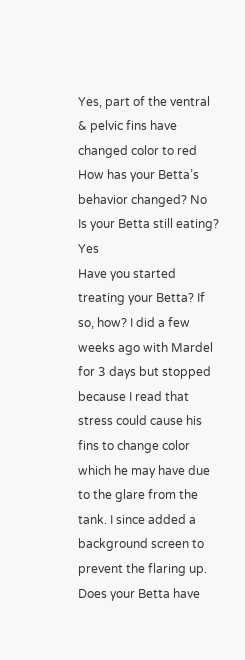Yes, part of the ventral & pelvic fins have changed color to red
How has your Betta’s behavior changed? No
Is your Betta still eating? Yes
Have you started treating your Betta? If so, how? I did a few weeks ago with Mardel for 3 days but stopped because I read that stress could cause his fins to change color which he may have due to the glare from the tank. I since added a background screen to prevent the flaring up.
Does your Betta have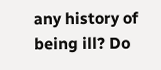any history of being ill? Do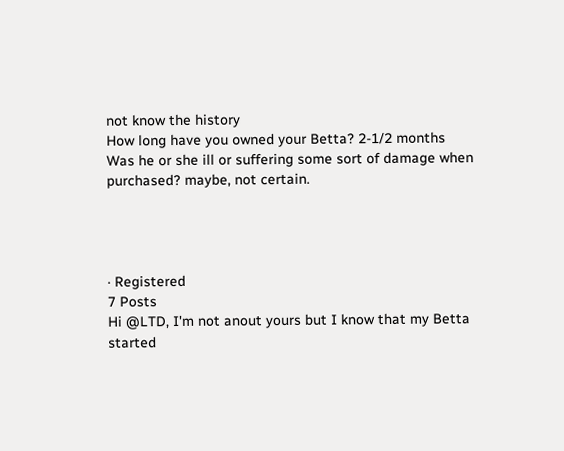not know the history
How long have you owned your Betta? 2-1/2 months
Was he or she ill or suffering some sort of damage when purchased? maybe, not certain.




· Registered
7 Posts
Hi @LTD, I'm not anout yours but I know that my Betta started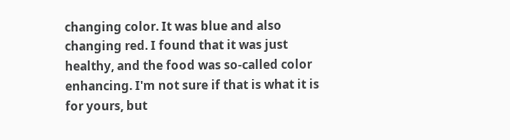changing color. It was blue and also changing red. I found that it was just healthy, and the food was so-called color enhancing. I'm not sure if that is what it is for yours, but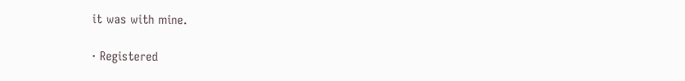it was with mine.

· Registered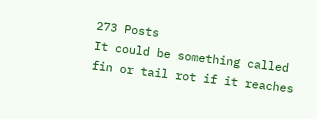273 Posts
It could be something called fin or tail rot if it reaches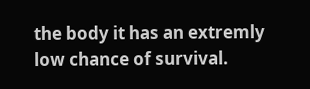the body it has an extremly low chance of survival.